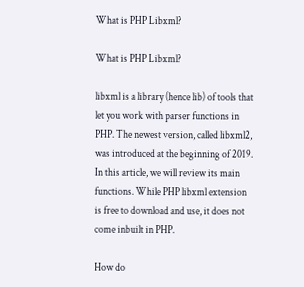What is PHP Libxml?

What is PHP Libxml?

libxml is a library (hence lib) of tools that let you work with parser functions in PHP. The newest version, called libxml2, was introduced at the beginning of 2019. In this article, we will review its main functions. While PHP libxml extension is free to download and use, it does not come inbuilt in PHP.

How do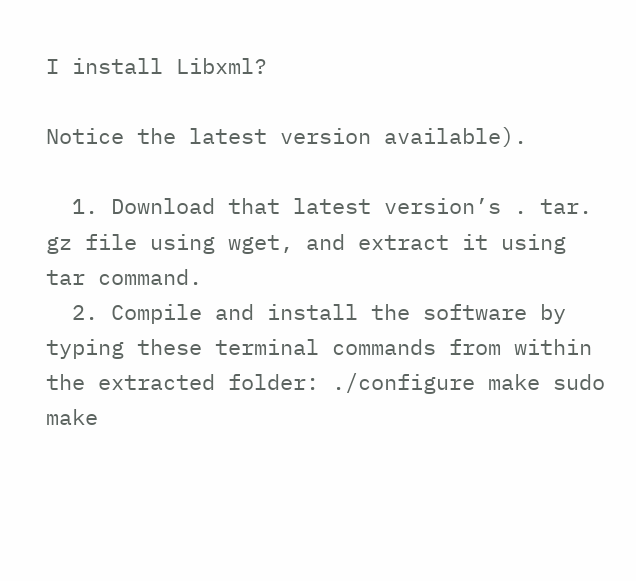I install Libxml?

Notice the latest version available).

  1. Download that latest version’s . tar. gz file using wget, and extract it using tar command.
  2. Compile and install the software by typing these terminal commands from within the extracted folder: ./configure make sudo make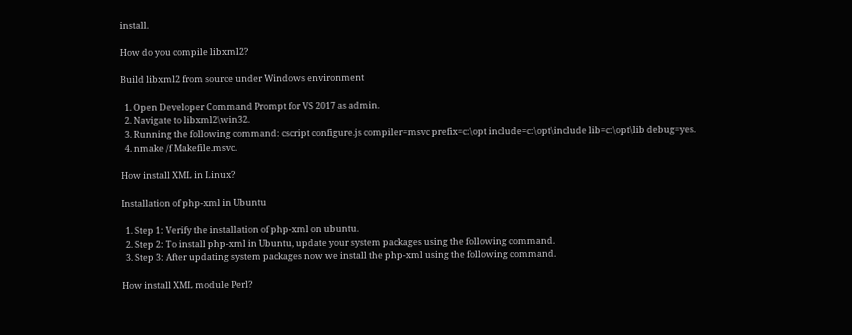install.

How do you compile libxml2?

Build libxml2 from source under Windows environment

  1. Open Developer Command Prompt for VS 2017 as admin.
  2. Navigate to libxml2\win32.
  3. Running the following command: cscript configure.js compiler=msvc prefix=c:\opt include=c:\opt\include lib=c:\opt\lib debug=yes.
  4. nmake /f Makefile.msvc.

How install XML in Linux?

Installation of php-xml in Ubuntu

  1. Step 1: Verify the installation of php-xml on ubuntu.
  2. Step 2: To install php-xml in Ubuntu, update your system packages using the following command.
  3. Step 3: After updating system packages now we install the php-xml using the following command.

How install XML module Perl?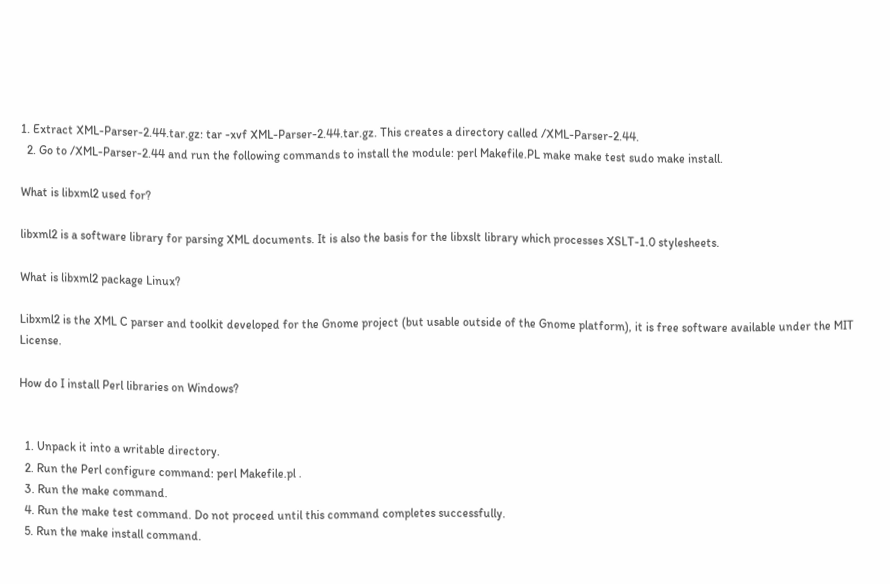1. Extract XML-Parser-2.44.tar.gz: tar -xvf XML-Parser-2.44.tar.gz. This creates a directory called /XML-Parser-2.44.
  2. Go to /XML-Parser-2.44 and run the following commands to install the module: perl Makefile.PL make make test sudo make install.

What is libxml2 used for?

libxml2 is a software library for parsing XML documents. It is also the basis for the libxslt library which processes XSLT-1.0 stylesheets.

What is libxml2 package Linux?

Libxml2 is the XML C parser and toolkit developed for the Gnome project (but usable outside of the Gnome platform), it is free software available under the MIT License.

How do I install Perl libraries on Windows?


  1. Unpack it into a writable directory.
  2. Run the Perl configure command: perl Makefile.pl .
  3. Run the make command.
  4. Run the make test command. Do not proceed until this command completes successfully.
  5. Run the make install command.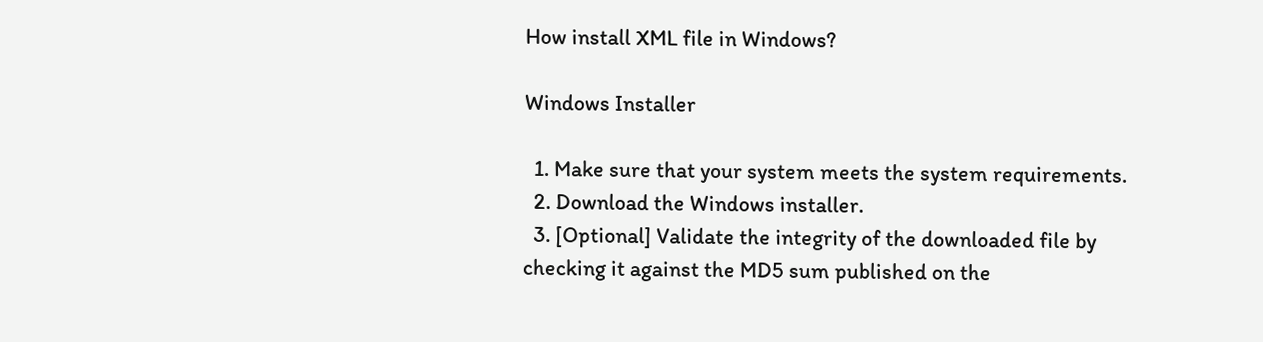How install XML file in Windows?

Windows Installer

  1. Make sure that your system meets the system requirements.
  2. Download the Windows installer.
  3. [Optional] Validate the integrity of the downloaded file by checking it against the MD5 sum published on the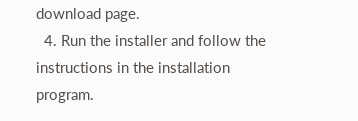download page.
  4. Run the installer and follow the instructions in the installation program.